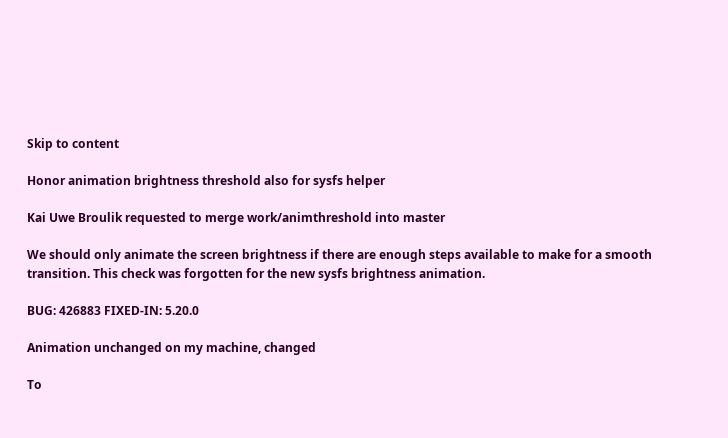Skip to content

Honor animation brightness threshold also for sysfs helper

Kai Uwe Broulik requested to merge work/animthreshold into master

We should only animate the screen brightness if there are enough steps available to make for a smooth transition. This check was forgotten for the new sysfs brightness animation.

BUG: 426883 FIXED-IN: 5.20.0

Animation unchanged on my machine, changed

To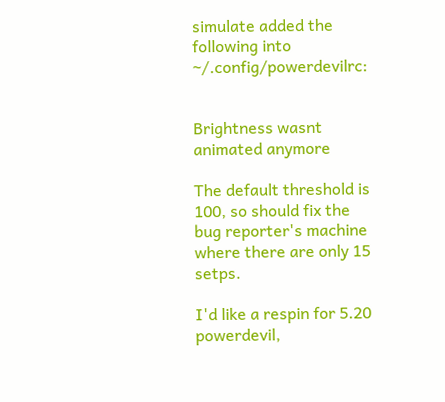simulate added the following into ~/.config/powerdevilrc:


Brightness wasnt animated anymore

The default threshold is 100, so should fix the bug reporter's machine where there are only 15 setps.

I'd like a respin for 5.20 powerdevil,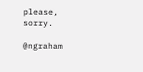please, sorry.

@ngraham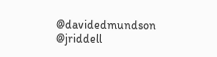@davidedmundson @jriddell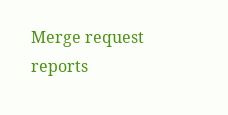Merge request reports